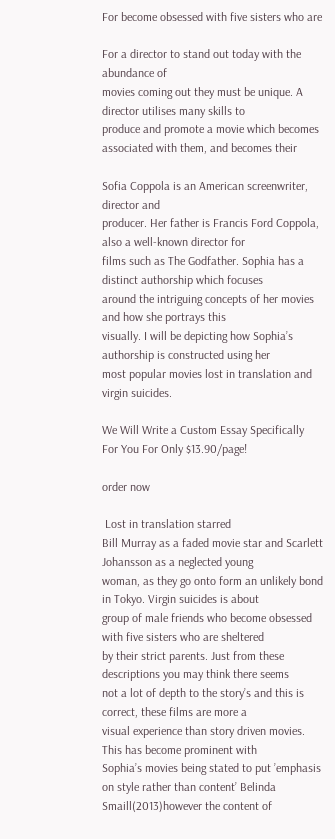For become obsessed with five sisters who are

For a director to stand out today with the abundance of
movies coming out they must be unique. A director utilises many skills to
produce and promote a movie which becomes associated with them, and becomes their

Sofia Coppola is an American screenwriter, director and
producer. Her father is Francis Ford Coppola, also a well-known director for
films such as The Godfather. Sophia has a distinct authorship which focuses
around the intriguing concepts of her movies and how she portrays this
visually. I will be depicting how Sophia’s authorship is constructed using her
most popular movies lost in translation and virgin suicides.

We Will Write a Custom Essay Specifically
For You For Only $13.90/page!

order now

 Lost in translation starred
Bill Murray as a faded movie star and Scarlett Johansson as a neglected young
woman, as they go onto form an unlikely bond in Tokyo. Virgin suicides is about
group of male friends who become obsessed with five sisters who are sheltered
by their strict parents. Just from these descriptions you may think there seems
not a lot of depth to the story’s and this is correct, these films are more a
visual experience than story driven movies. This has become prominent with
Sophia’s movies being stated to put ’emphasis on style rather than content’ Belinda Smaill(2013)however the content of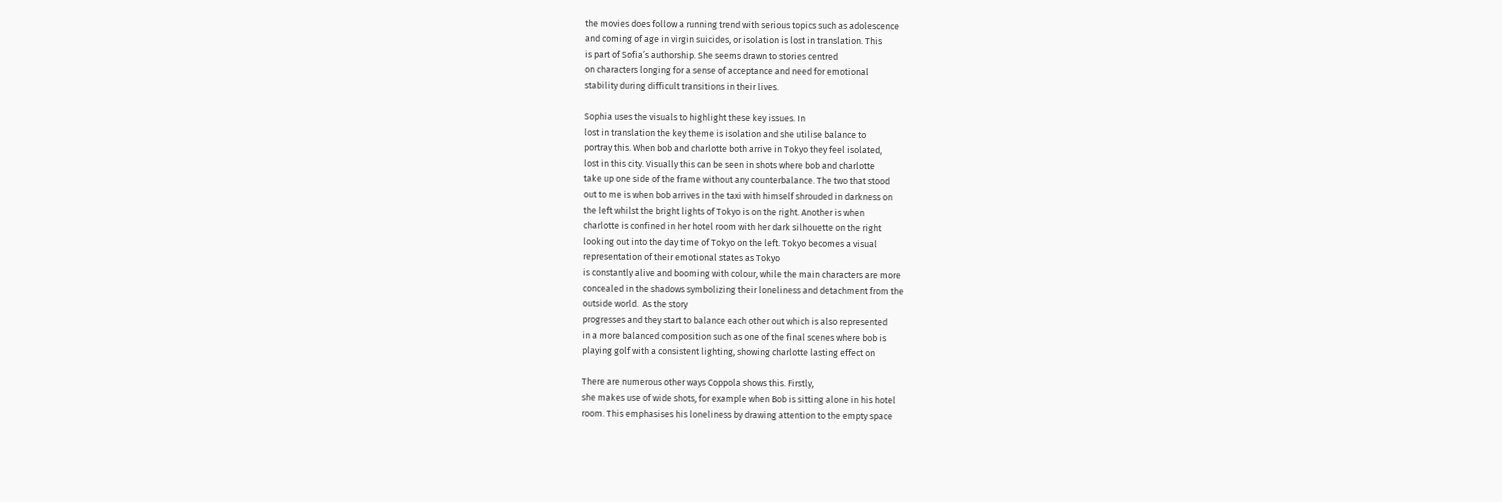the movies does follow a running trend with serious topics such as adolescence
and coming of age in virgin suicides, or isolation is lost in translation. This
is part of Sofia’s authorship. She seems drawn to stories centred
on characters longing for a sense of acceptance and need for emotional
stability during difficult transitions in their lives.

Sophia uses the visuals to highlight these key issues. In
lost in translation the key theme is isolation and she utilise balance to
portray this. When bob and charlotte both arrive in Tokyo they feel isolated,
lost in this city. Visually this can be seen in shots where bob and charlotte
take up one side of the frame without any counterbalance. The two that stood
out to me is when bob arrives in the taxi with himself shrouded in darkness on
the left whilst the bright lights of Tokyo is on the right. Another is when
charlotte is confined in her hotel room with her dark silhouette on the right
looking out into the day time of Tokyo on the left. Tokyo becomes a visual
representation of their emotional states as Tokyo
is constantly alive and booming with colour, while the main characters are more
concealed in the shadows symbolizing their loneliness and detachment from the
outside world.  As the story
progresses and they start to balance each other out which is also represented
in a more balanced composition such as one of the final scenes where bob is
playing golf with a consistent lighting, showing charlotte lasting effect on

There are numerous other ways Coppola shows this. Firstly,
she makes use of wide shots, for example when Bob is sitting alone in his hotel
room. This emphasises his loneliness by drawing attention to the empty space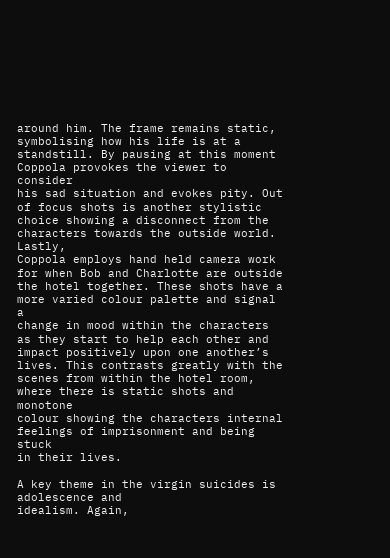around him. The frame remains static, symbolising how his life is at a
standstill. By pausing at this moment Coppola provokes the viewer to consider
his sad situation and evokes pity. Out of focus shots is another stylistic
choice showing a disconnect from the characters towards the outside world. Lastly,
Coppola employs hand held camera work for when Bob and Charlotte are outside
the hotel together. These shots have a more varied colour palette and signal a
change in mood within the characters as they start to help each other and
impact positively upon one another’s lives. This contrasts greatly with the
scenes from within the hotel room, where there is static shots and monotone
colour showing the characters internal feelings of imprisonment and being stuck
in their lives.

A key theme in the virgin suicides is adolescence and
idealism. Again,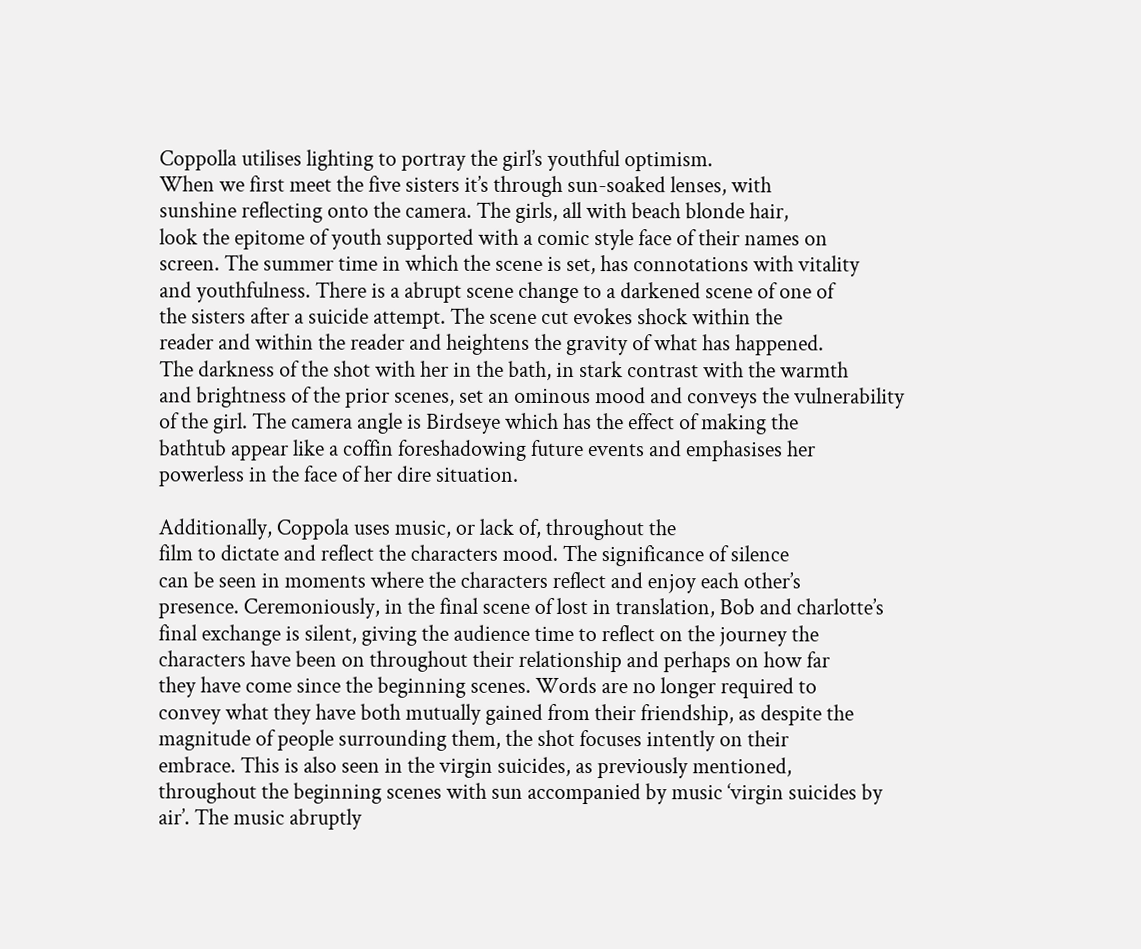Coppolla utilises lighting to portray the girl’s youthful optimism.
When we first meet the five sisters it’s through sun-soaked lenses, with
sunshine reflecting onto the camera. The girls, all with beach blonde hair,
look the epitome of youth supported with a comic style face of their names on
screen. The summer time in which the scene is set, has connotations with vitality
and youthfulness. There is a abrupt scene change to a darkened scene of one of
the sisters after a suicide attempt. The scene cut evokes shock within the
reader and within the reader and heightens the gravity of what has happened.
The darkness of the shot with her in the bath, in stark contrast with the warmth
and brightness of the prior scenes, set an ominous mood and conveys the vulnerability
of the girl. The camera angle is Birdseye which has the effect of making the
bathtub appear like a coffin foreshadowing future events and emphasises her
powerless in the face of her dire situation.

Additionally, Coppola uses music, or lack of, throughout the
film to dictate and reflect the characters mood. The significance of silence
can be seen in moments where the characters reflect and enjoy each other’s
presence. Ceremoniously, in the final scene of lost in translation, Bob and charlotte’s
final exchange is silent, giving the audience time to reflect on the journey the
characters have been on throughout their relationship and perhaps on how far
they have come since the beginning scenes. Words are no longer required to
convey what they have both mutually gained from their friendship, as despite the
magnitude of people surrounding them, the shot focuses intently on their
embrace. This is also seen in the virgin suicides, as previously mentioned,
throughout the beginning scenes with sun accompanied by music ‘virgin suicides by
air’. The music abruptly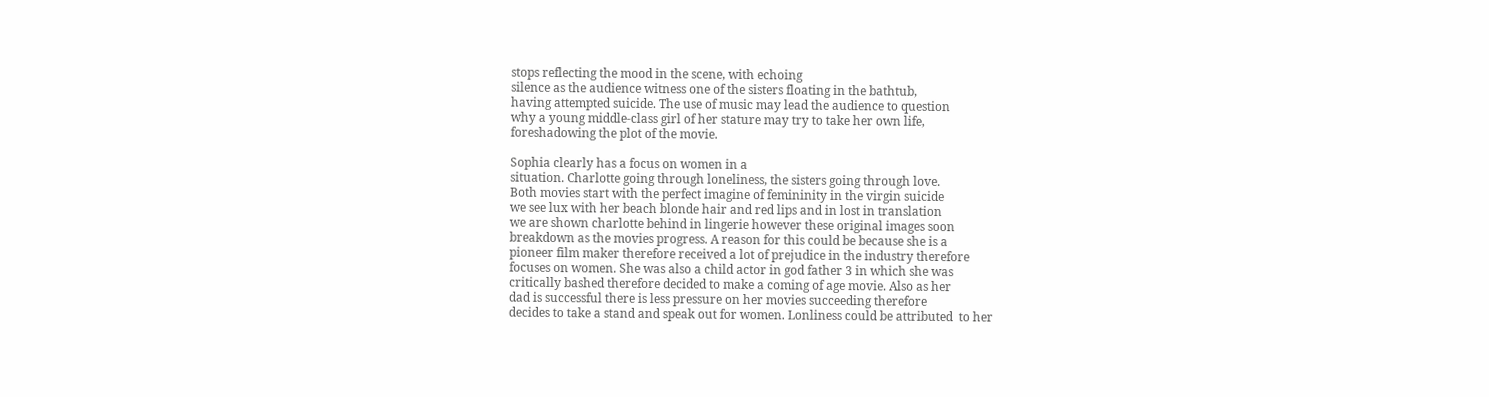stops reflecting the mood in the scene, with echoing
silence as the audience witness one of the sisters floating in the bathtub,
having attempted suicide. The use of music may lead the audience to question
why a young middle-class girl of her stature may try to take her own life,
foreshadowing the plot of the movie.

Sophia clearly has a focus on women in a
situation. Charlotte going through loneliness, the sisters going through love.
Both movies start with the perfect imagine of femininity in the virgin suicide
we see lux with her beach blonde hair and red lips and in lost in translation
we are shown charlotte behind in lingerie however these original images soon
breakdown as the movies progress. A reason for this could be because she is a
pioneer film maker therefore received a lot of prejudice in the industry therefore
focuses on women. She was also a child actor in god father 3 in which she was
critically bashed therefore decided to make a coming of age movie. Also as her
dad is successful there is less pressure on her movies succeeding therefore
decides to take a stand and speak out for women. Lonliness could be attributed  to her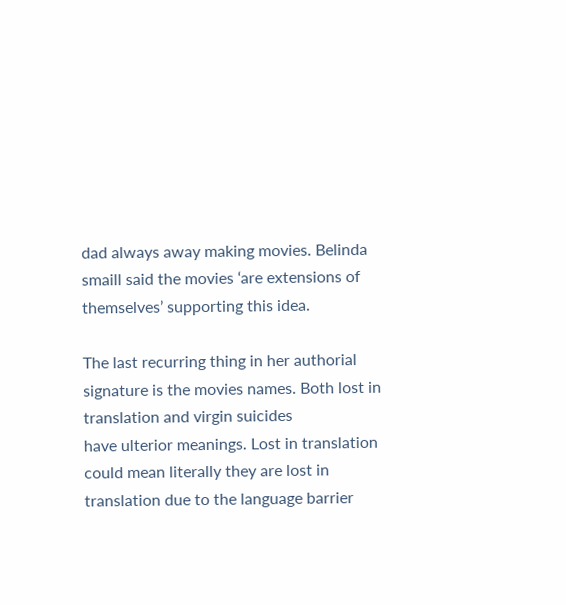dad always away making movies. Belinda
smaill said the movies ‘are extensions of themselves’ supporting this idea.

The last recurring thing in her authorial
signature is the movies names. Both lost in translation and virgin suicides
have ulterior meanings. Lost in translation could mean literally they are lost in
translation due to the language barrier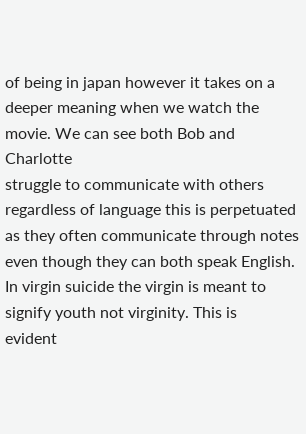of being in japan however it takes on a
deeper meaning when we watch the movie. We can see both Bob and Charlotte
struggle to communicate with others regardless of language this is perpetuated
as they often communicate through notes even though they can both speak English.
In virgin suicide the virgin is meant to signify youth not virginity. This is
evident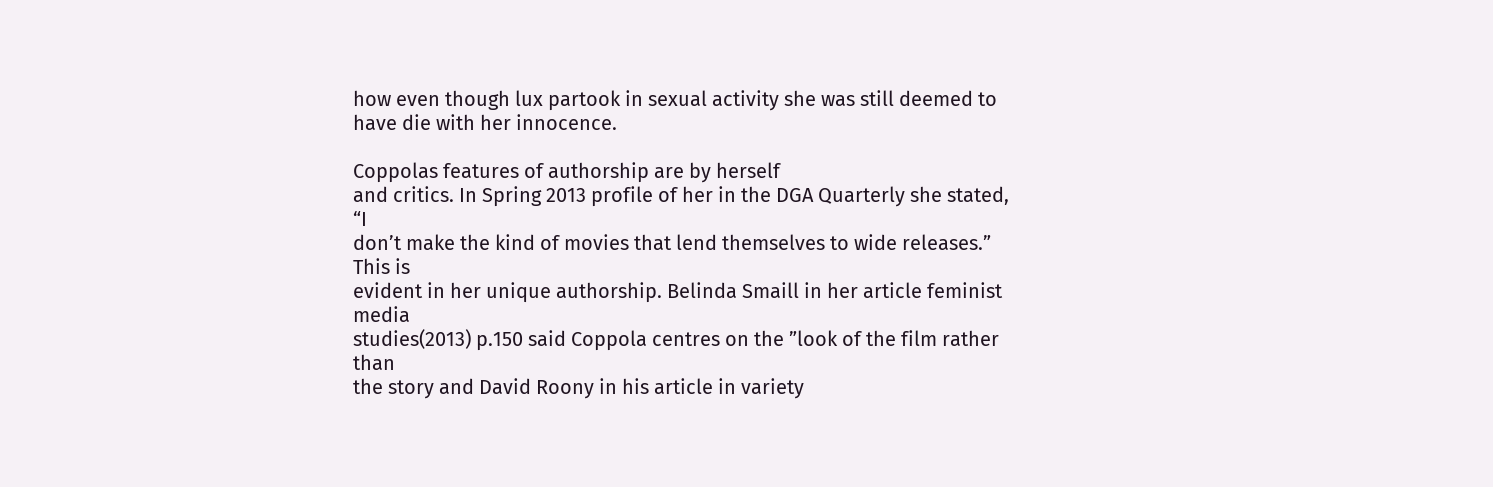how even though lux partook in sexual activity she was still deemed to
have die with her innocence.

Coppolas features of authorship are by herself
and critics. In Spring 2013 profile of her in the DGA Quarterly she stated, “I
don’t make the kind of movies that lend themselves to wide releases.” This is
evident in her unique authorship. Belinda Smaill in her article feminist media
studies(2013) p.150 said Coppola centres on the ”look of the film rather than
the story and David Roony in his article in variety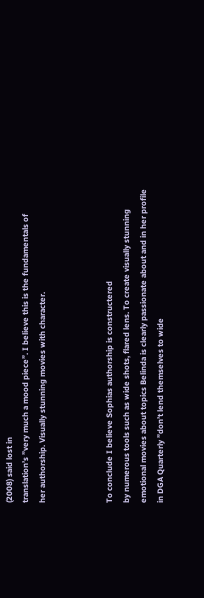(2008) said lost in
translation’s ”very much a mood piece”. I believe this is the fundamentals of
her authorship. Visually stunning movies with character.



To conclude I believe Sophias authorship is constructered
by numerous tools such as wide shots, flared lens. To create visually stunning
emotional movies about topics Belinda is clearly passionate about and in her profile
in DGA Quarterly ”don’t lend themselves to wide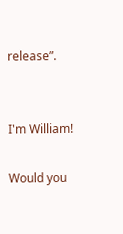release”.


I'm William!

Would you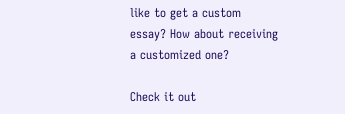like to get a custom essay? How about receiving a customized one?

Check it out